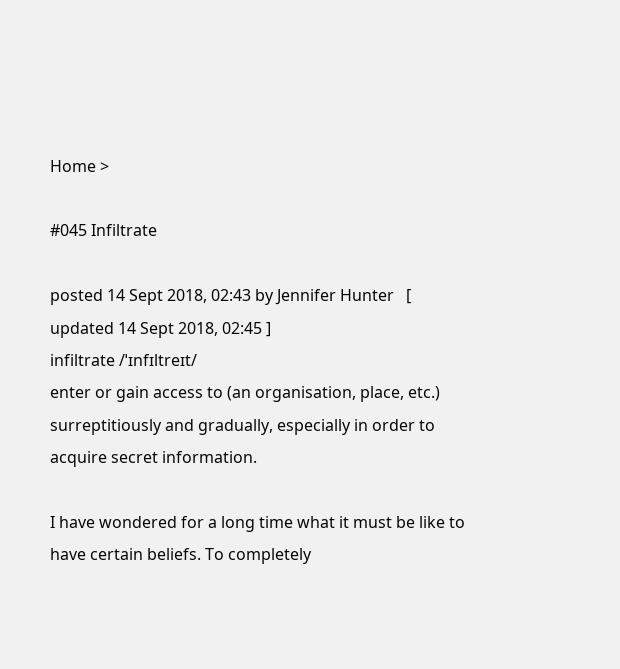Home >

#045 Infiltrate

posted 14 Sept 2018, 02:43 by Jennifer Hunter   [ updated 14 Sept 2018, 02:45 ]
infiltrate /ˈɪnfɪltreɪt/
enter or gain access to (an organisation, place, etc.) surreptitiously and gradually, especially in order to acquire secret information.

I have wondered for a long time what it must be like to have certain beliefs. To completely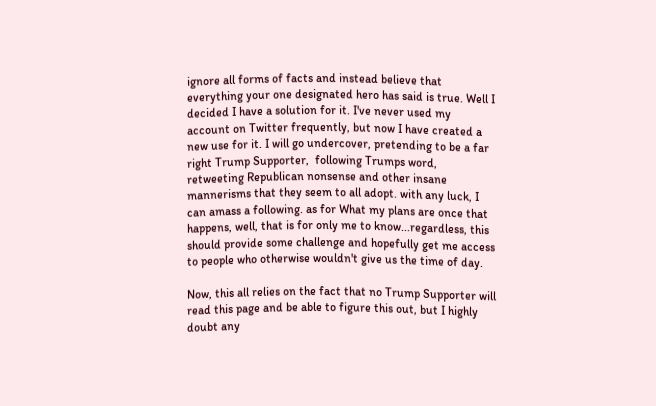ignore all forms of facts and instead believe that everything your one designated hero has said is true. Well I decided I have a solution for it. I've never used my account on Twitter frequently, but now I have created a new use for it. I will go undercover, pretending to be a far right Trump Supporter,  following Trumps word, retweeting Republican nonsense and other insane mannerisms that they seem to all adopt. with any luck, I can amass a following. as for What my plans are once that happens, well, that is for only me to know...regardless, this should provide some challenge and hopefully get me access to people who otherwise wouldn't give us the time of day.

Now, this all relies on the fact that no Trump Supporter will read this page and be able to figure this out, but I highly doubt any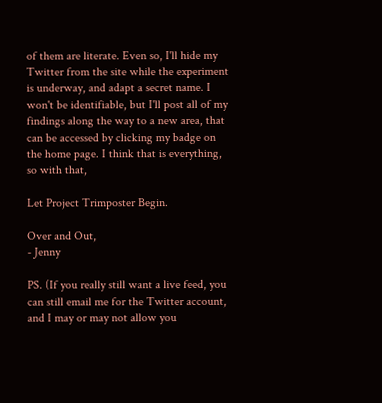of them are literate. Even so, I'll hide my Twitter from the site while the experiment is underway, and adapt a secret name. I won't be identifiable, but I'll post all of my findings along the way to a new area, that can be accessed by clicking my badge on the home page. I think that is everything, so with that,

Let Project Trimposter Begin.

Over and Out,
- Jenny

PS. (If you really still want a live feed, you can still email me for the Twitter account, and I may or may not allow you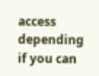access depending if you can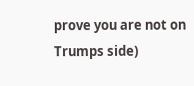prove you are not on Trumps side)